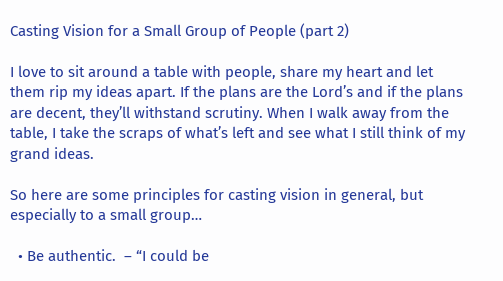Casting Vision for a Small Group of People (part 2)

I love to sit around a table with people, share my heart and let them rip my ideas apart. If the plans are the Lord’s and if the plans are decent, they’ll withstand scrutiny. When I walk away from the table, I take the scraps of what’s left and see what I still think of my grand ideas.

So here are some principles for casting vision in general, but especially to a small group…

  • Be authentic.  – “I could be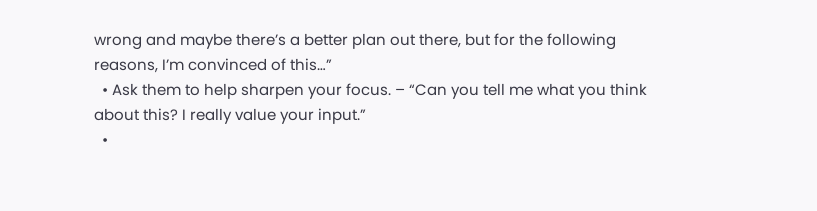wrong and maybe there’s a better plan out there, but for the following reasons, I’m convinced of this…”
  • Ask them to help sharpen your focus. – “Can you tell me what you think about this? I really value your input.”
  •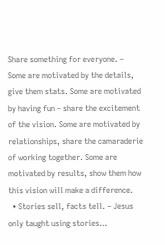Share something for everyone. – Some are motivated by the details, give them stats. Some are motivated by having fun – share the excitement of the vision. Some are motivated by relationships, share the camaraderie of working together. Some are motivated by results, show them how this vision will make a difference.
  • Stories sell, facts tell. – Jesus only taught using stories…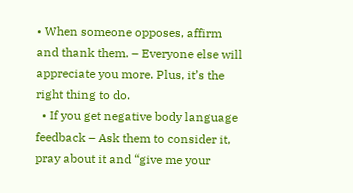• When someone opposes, affirm and thank them. – Everyone else will appreciate you more. Plus, it’s the right thing to do.
  • If you get negative body language feedback – Ask them to consider it, pray about it and “give me your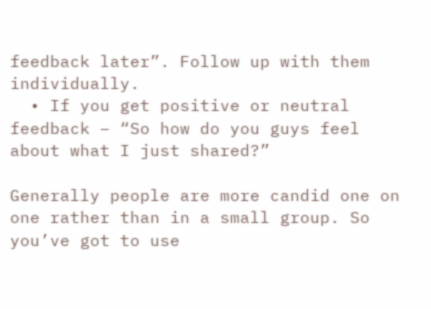feedback later”. Follow up with them individually.
  • If you get positive or neutral feedback – “So how do you guys feel about what I just shared?”

Generally people are more candid one on one rather than in a small group. So you’ve got to use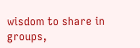wisdom to share in groups,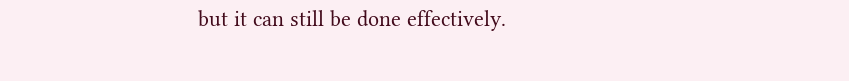but it can still be done effectively.